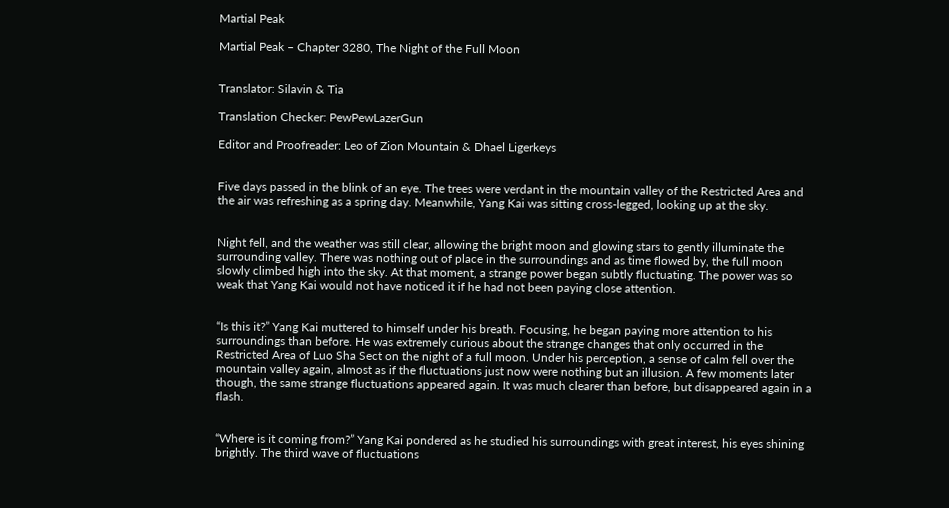Martial Peak

Martial Peak – Chapter 3280, The Night of the Full Moon


Translator: Silavin & Tia

Translation Checker: PewPewLazerGun

Editor and Proofreader: Leo of Zion Mountain & Dhael Ligerkeys


Five days passed in the blink of an eye. The trees were verdant in the mountain valley of the Restricted Area and the air was refreshing as a spring day. Meanwhile, Yang Kai was sitting cross-legged, looking up at the sky.


Night fell, and the weather was still clear, allowing the bright moon and glowing stars to gently illuminate the surrounding valley. There was nothing out of place in the surroundings and as time flowed by, the full moon slowly climbed high into the sky. At that moment, a strange power began subtly fluctuating. The power was so weak that Yang Kai would not have noticed it if he had not been paying close attention.


“Is this it?” Yang Kai muttered to himself under his breath. Focusing, he began paying more attention to his surroundings than before. He was extremely curious about the strange changes that only occurred in the Restricted Area of Luo Sha Sect on the night of a full moon. Under his perception, a sense of calm fell over the mountain valley again, almost as if the fluctuations just now were nothing but an illusion. A few moments later though, the same strange fluctuations appeared again. It was much clearer than before, but disappeared again in a flash.


“Where is it coming from?” Yang Kai pondered as he studied his surroundings with great interest, his eyes shining brightly. The third wave of fluctuations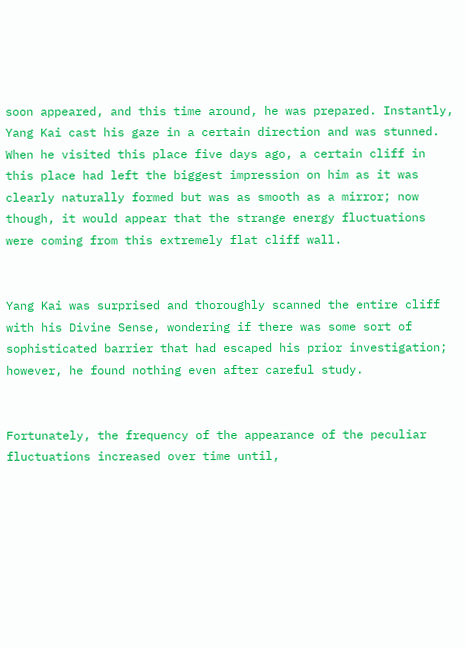soon appeared, and this time around, he was prepared. Instantly, Yang Kai cast his gaze in a certain direction and was stunned. When he visited this place five days ago, a certain cliff in this place had left the biggest impression on him as it was clearly naturally formed but was as smooth as a mirror; now though, it would appear that the strange energy fluctuations were coming from this extremely flat cliff wall.


Yang Kai was surprised and thoroughly scanned the entire cliff with his Divine Sense, wondering if there was some sort of sophisticated barrier that had escaped his prior investigation; however, he found nothing even after careful study.


Fortunately, the frequency of the appearance of the peculiar fluctuations increased over time until,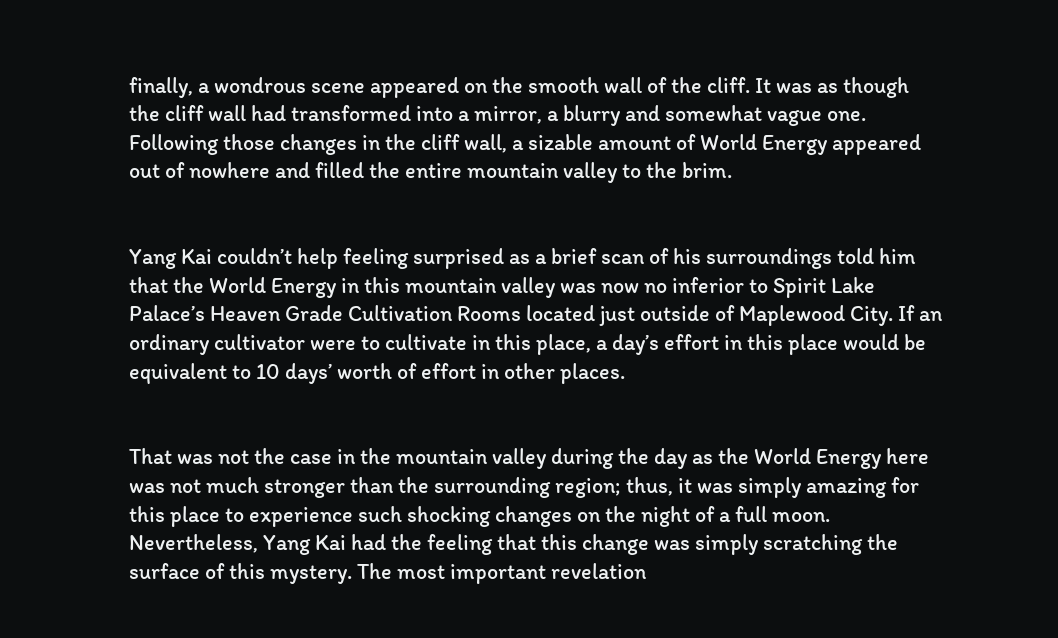finally, a wondrous scene appeared on the smooth wall of the cliff. It was as though the cliff wall had transformed into a mirror, a blurry and somewhat vague one. Following those changes in the cliff wall, a sizable amount of World Energy appeared out of nowhere and filled the entire mountain valley to the brim.


Yang Kai couldn’t help feeling surprised as a brief scan of his surroundings told him that the World Energy in this mountain valley was now no inferior to Spirit Lake Palace’s Heaven Grade Cultivation Rooms located just outside of Maplewood City. If an ordinary cultivator were to cultivate in this place, a day’s effort in this place would be equivalent to 10 days’ worth of effort in other places.


That was not the case in the mountain valley during the day as the World Energy here was not much stronger than the surrounding region; thus, it was simply amazing for this place to experience such shocking changes on the night of a full moon. Nevertheless, Yang Kai had the feeling that this change was simply scratching the surface of this mystery. The most important revelation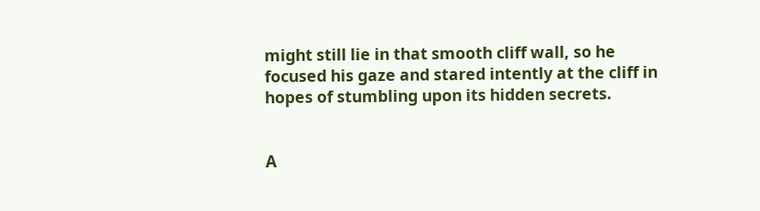might still lie in that smooth cliff wall, so he focused his gaze and stared intently at the cliff in hopes of stumbling upon its hidden secrets.


A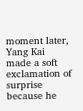moment later, Yang Kai made a soft exclamation of surprise because he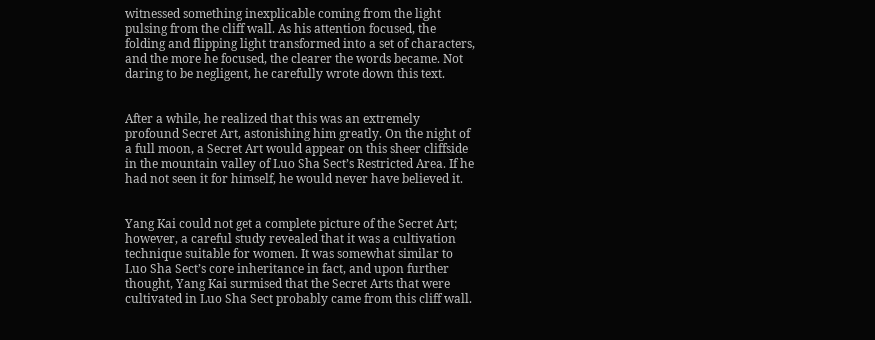witnessed something inexplicable coming from the light pulsing from the cliff wall. As his attention focused, the folding and flipping light transformed into a set of characters, and the more he focused, the clearer the words became. Not daring to be negligent, he carefully wrote down this text.


After a while, he realized that this was an extremely profound Secret Art, astonishing him greatly. On the night of a full moon, a Secret Art would appear on this sheer cliffside in the mountain valley of Luo Sha Sect’s Restricted Area. If he had not seen it for himself, he would never have believed it.


Yang Kai could not get a complete picture of the Secret Art; however, a careful study revealed that it was a cultivation technique suitable for women. It was somewhat similar to Luo Sha Sect’s core inheritance in fact, and upon further thought, Yang Kai surmised that the Secret Arts that were cultivated in Luo Sha Sect probably came from this cliff wall.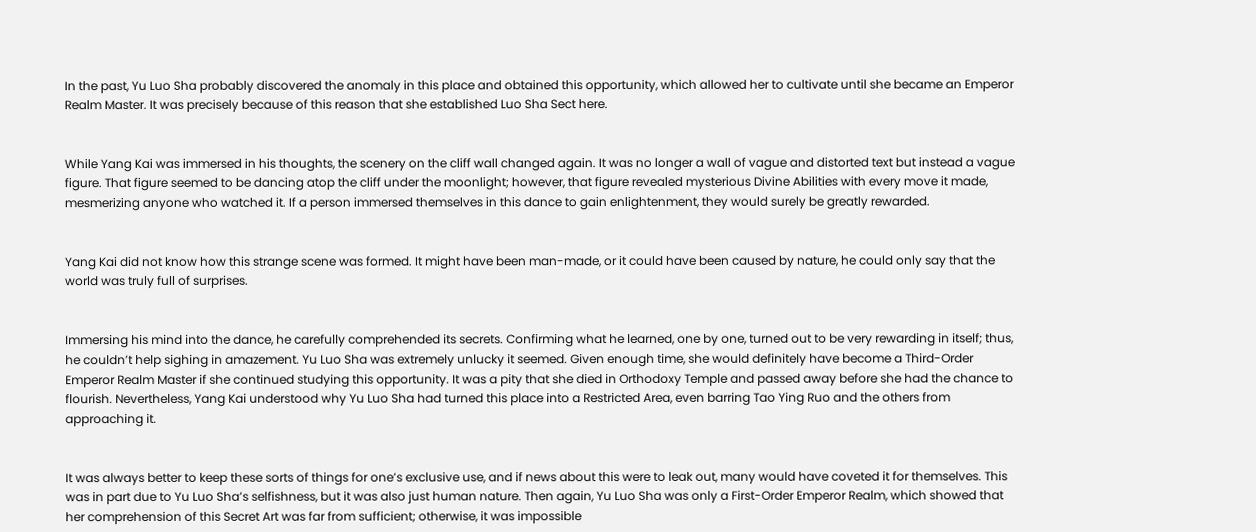In the past, Yu Luo Sha probably discovered the anomaly in this place and obtained this opportunity, which allowed her to cultivate until she became an Emperor Realm Master. It was precisely because of this reason that she established Luo Sha Sect here.


While Yang Kai was immersed in his thoughts, the scenery on the cliff wall changed again. It was no longer a wall of vague and distorted text but instead a vague figure. That figure seemed to be dancing atop the cliff under the moonlight; however, that figure revealed mysterious Divine Abilities with every move it made, mesmerizing anyone who watched it. If a person immersed themselves in this dance to gain enlightenment, they would surely be greatly rewarded.


Yang Kai did not know how this strange scene was formed. It might have been man-made, or it could have been caused by nature, he could only say that the world was truly full of surprises.


Immersing his mind into the dance, he carefully comprehended its secrets. Confirming what he learned, one by one, turned out to be very rewarding in itself; thus, he couldn’t help sighing in amazement. Yu Luo Sha was extremely unlucky it seemed. Given enough time, she would definitely have become a Third-Order Emperor Realm Master if she continued studying this opportunity. It was a pity that she died in Orthodoxy Temple and passed away before she had the chance to flourish. Nevertheless, Yang Kai understood why Yu Luo Sha had turned this place into a Restricted Area, even barring Tao Ying Ruo and the others from approaching it.


It was always better to keep these sorts of things for one’s exclusive use, and if news about this were to leak out, many would have coveted it for themselves. This was in part due to Yu Luo Sha’s selfishness, but it was also just human nature. Then again, Yu Luo Sha was only a First-Order Emperor Realm, which showed that her comprehension of this Secret Art was far from sufficient; otherwise, it was impossible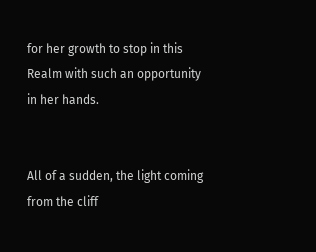for her growth to stop in this Realm with such an opportunity in her hands.


All of a sudden, the light coming from the cliff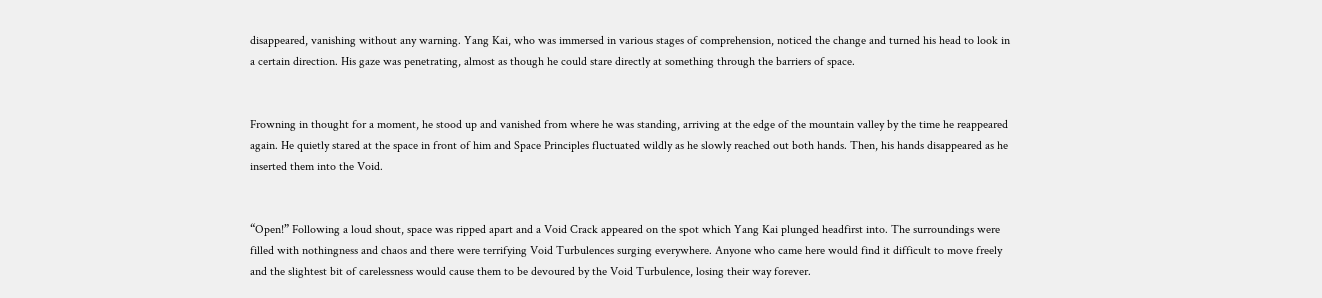disappeared, vanishing without any warning. Yang Kai, who was immersed in various stages of comprehension, noticed the change and turned his head to look in a certain direction. His gaze was penetrating, almost as though he could stare directly at something through the barriers of space.


Frowning in thought for a moment, he stood up and vanished from where he was standing, arriving at the edge of the mountain valley by the time he reappeared again. He quietly stared at the space in front of him and Space Principles fluctuated wildly as he slowly reached out both hands. Then, his hands disappeared as he inserted them into the Void.


“Open!” Following a loud shout, space was ripped apart and a Void Crack appeared on the spot which Yang Kai plunged headfirst into. The surroundings were filled with nothingness and chaos and there were terrifying Void Turbulences surging everywhere. Anyone who came here would find it difficult to move freely and the slightest bit of carelessness would cause them to be devoured by the Void Turbulence, losing their way forever.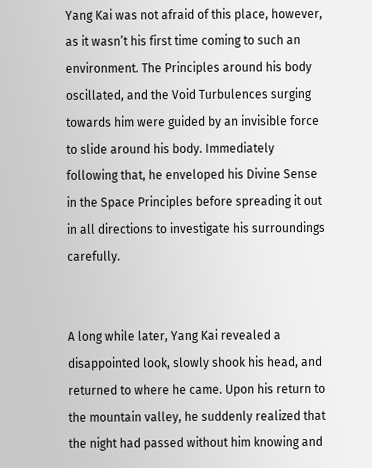Yang Kai was not afraid of this place, however, as it wasn’t his first time coming to such an environment. The Principles around his body oscillated, and the Void Turbulences surging towards him were guided by an invisible force to slide around his body. Immediately following that, he enveloped his Divine Sense in the Space Principles before spreading it out in all directions to investigate his surroundings carefully.


A long while later, Yang Kai revealed a disappointed look, slowly shook his head, and returned to where he came. Upon his return to the mountain valley, he suddenly realized that the night had passed without him knowing and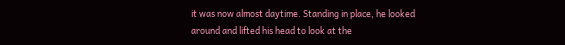it was now almost daytime. Standing in place, he looked around and lifted his head to look at the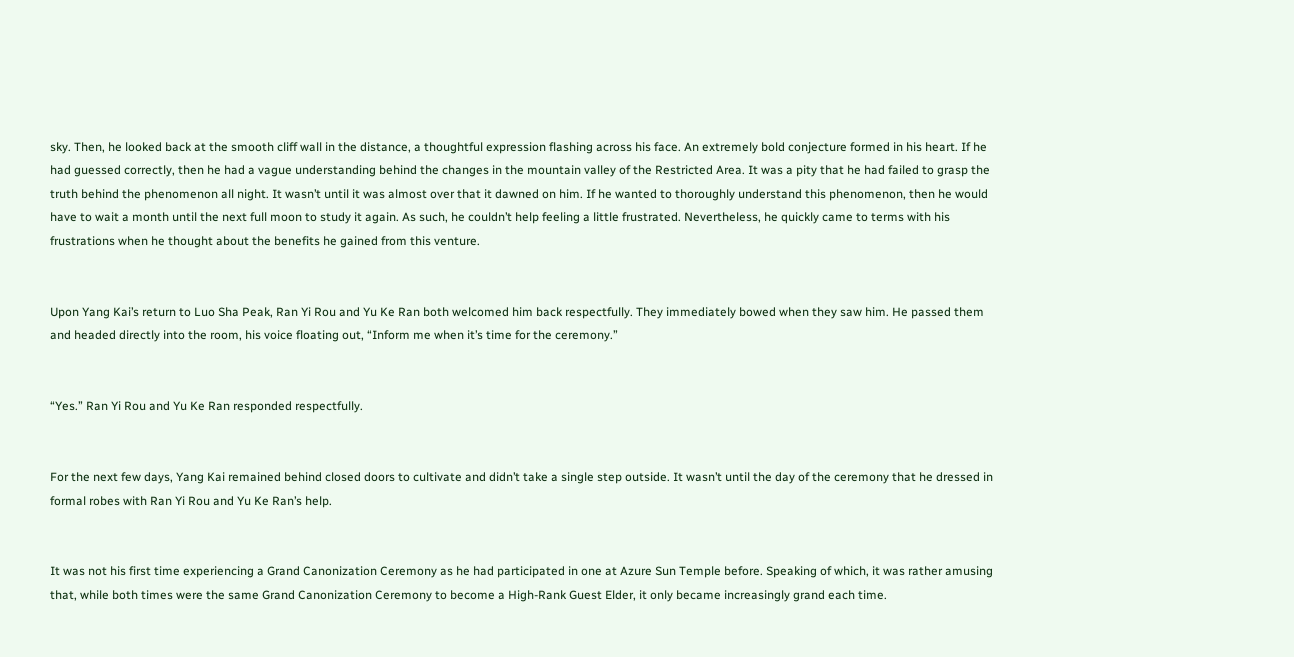sky. Then, he looked back at the smooth cliff wall in the distance, a thoughtful expression flashing across his face. An extremely bold conjecture formed in his heart. If he had guessed correctly, then he had a vague understanding behind the changes in the mountain valley of the Restricted Area. It was a pity that he had failed to grasp the truth behind the phenomenon all night. It wasn’t until it was almost over that it dawned on him. If he wanted to thoroughly understand this phenomenon, then he would have to wait a month until the next full moon to study it again. As such, he couldn’t help feeling a little frustrated. Nevertheless, he quickly came to terms with his frustrations when he thought about the benefits he gained from this venture.


Upon Yang Kai’s return to Luo Sha Peak, Ran Yi Rou and Yu Ke Ran both welcomed him back respectfully. They immediately bowed when they saw him. He passed them and headed directly into the room, his voice floating out, “Inform me when it’s time for the ceremony.”


“Yes.” Ran Yi Rou and Yu Ke Ran responded respectfully.


For the next few days, Yang Kai remained behind closed doors to cultivate and didn’t take a single step outside. It wasn’t until the day of the ceremony that he dressed in formal robes with Ran Yi Rou and Yu Ke Ran’s help.


It was not his first time experiencing a Grand Canonization Ceremony as he had participated in one at Azure Sun Temple before. Speaking of which, it was rather amusing that, while both times were the same Grand Canonization Ceremony to become a High-Rank Guest Elder, it only became increasingly grand each time.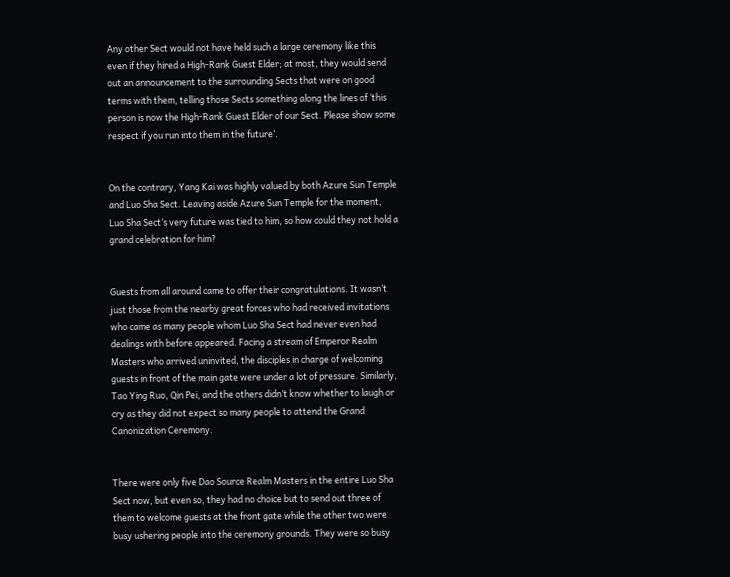Any other Sect would not have held such a large ceremony like this even if they hired a High-Rank Guest Elder; at most, they would send out an announcement to the surrounding Sects that were on good terms with them, telling those Sects something along the lines of ‘this person is now the High-Rank Guest Elder of our Sect. Please show some respect if you run into them in the future’.


On the contrary, Yang Kai was highly valued by both Azure Sun Temple and Luo Sha Sect. Leaving aside Azure Sun Temple for the moment, Luo Sha Sect’s very future was tied to him, so how could they not hold a grand celebration for him?


Guests from all around came to offer their congratulations. It wasn’t just those from the nearby great forces who had received invitations who came as many people whom Luo Sha Sect had never even had dealings with before appeared. Facing a stream of Emperor Realm Masters who arrived uninvited, the disciples in charge of welcoming guests in front of the main gate were under a lot of pressure. Similarly, Tao Ying Ruo, Qin Pei, and the others didn’t know whether to laugh or cry as they did not expect so many people to attend the Grand Canonization Ceremony.


There were only five Dao Source Realm Masters in the entire Luo Sha Sect now, but even so, they had no choice but to send out three of them to welcome guests at the front gate while the other two were busy ushering people into the ceremony grounds. They were so busy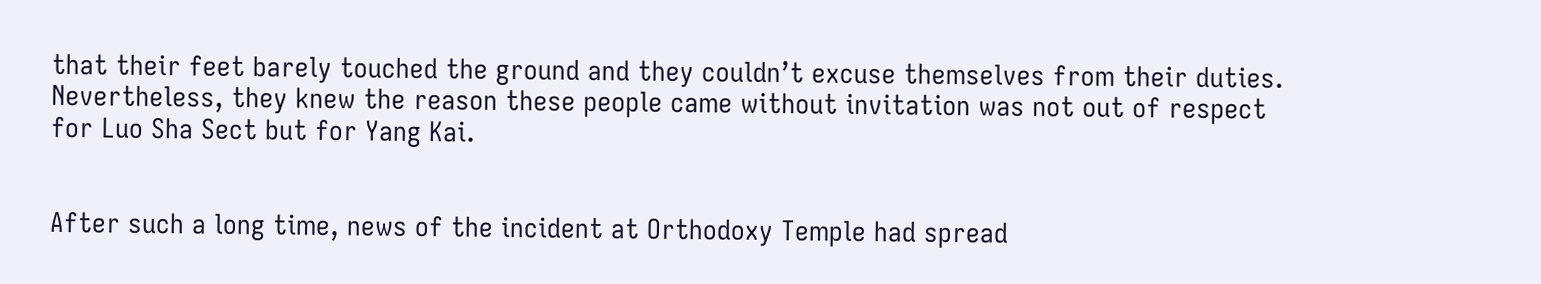that their feet barely touched the ground and they couldn’t excuse themselves from their duties. Nevertheless, they knew the reason these people came without invitation was not out of respect for Luo Sha Sect but for Yang Kai.


After such a long time, news of the incident at Orthodoxy Temple had spread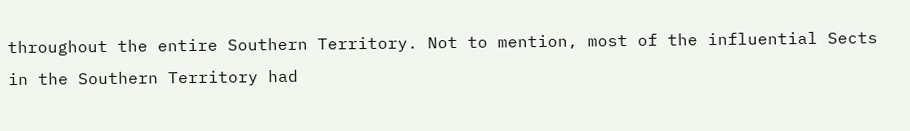throughout the entire Southern Territory. Not to mention, most of the influential Sects in the Southern Territory had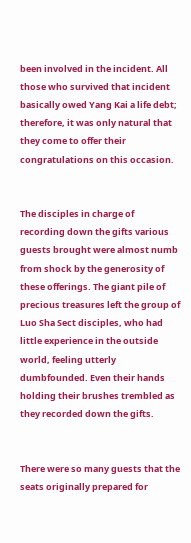been involved in the incident. All those who survived that incident basically owed Yang Kai a life debt; therefore, it was only natural that they come to offer their congratulations on this occasion.


The disciples in charge of recording down the gifts various guests brought were almost numb from shock by the generosity of these offerings. The giant pile of precious treasures left the group of Luo Sha Sect disciples, who had little experience in the outside world, feeling utterly dumbfounded. Even their hands holding their brushes trembled as they recorded down the gifts.


There were so many guests that the seats originally prepared for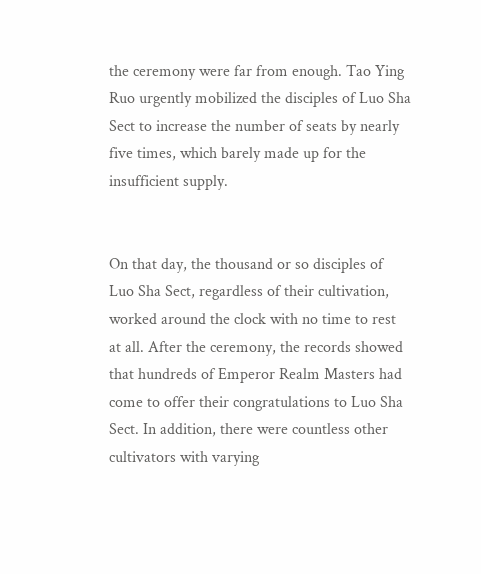the ceremony were far from enough. Tao Ying Ruo urgently mobilized the disciples of Luo Sha Sect to increase the number of seats by nearly five times, which barely made up for the insufficient supply.


On that day, the thousand or so disciples of Luo Sha Sect, regardless of their cultivation, worked around the clock with no time to rest at all. After the ceremony, the records showed that hundreds of Emperor Realm Masters had come to offer their congratulations to Luo Sha Sect. In addition, there were countless other cultivators with varying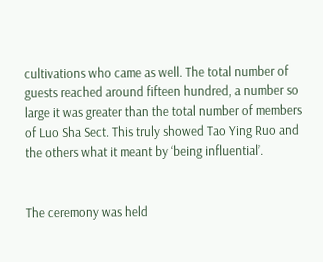cultivations who came as well. The total number of guests reached around fifteen hundred, a number so large it was greater than the total number of members of Luo Sha Sect. This truly showed Tao Ying Ruo and the others what it meant by ‘being influential’.


The ceremony was held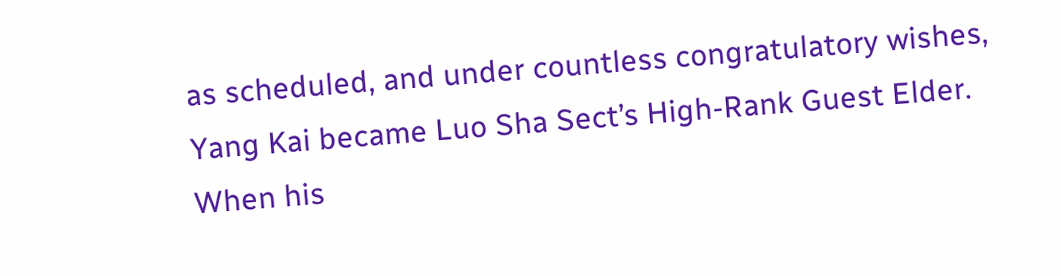as scheduled, and under countless congratulatory wishes, Yang Kai became Luo Sha Sect’s High-Rank Guest Elder. When his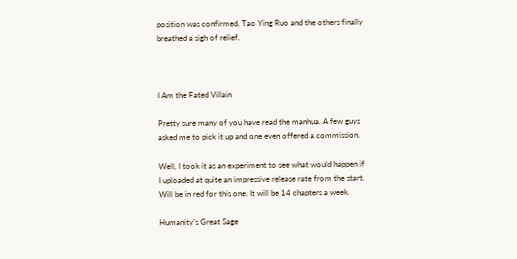position was confirmed, Tao Ying Ruo and the others finally breathed a sigh of relief.



I Am the Fated Villain

Pretty sure many of you have read the manhua. A few guys asked me to pick it up and one even offered a commission.

Well, I took it as an experiment to see what would happen if I uploaded at quite an impressive release rate from the start. Will be in red for this one. It will be 14 chapters a week.

Humanity’s Great Sage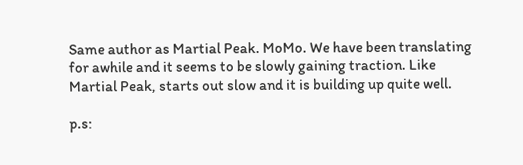Same author as Martial Peak. MoMo. We have been translating for awhile and it seems to be slowly gaining traction. Like Martial Peak, starts out slow and it is building up quite well.

p.s: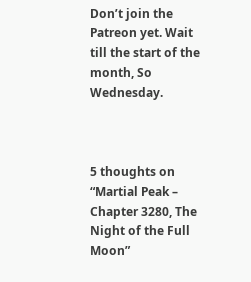Don’t join the Patreon yet. Wait till the start of the month, So Wednesday.



5 thoughts on “Martial Peak – Chapter 3280, The Night of the Full Moon”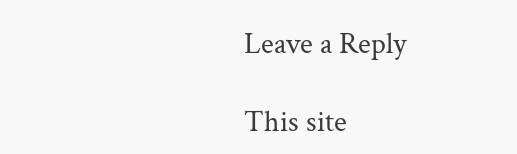Leave a Reply

This site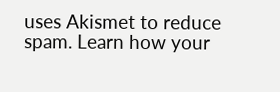uses Akismet to reduce spam. Learn how your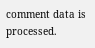comment data is processed.